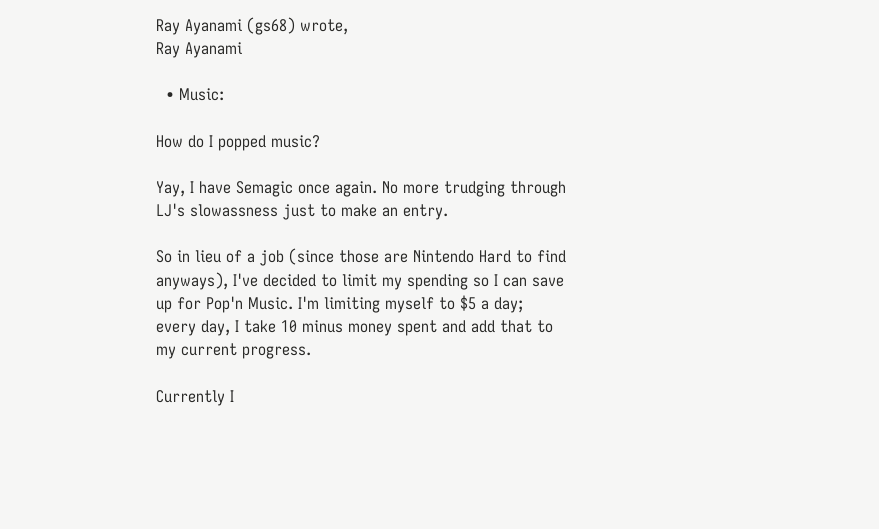Ray Ayanami (gs68) wrote,
Ray Ayanami

  • Music:

How do I popped music?

Yay, I have Semagic once again. No more trudging through LJ's slowassness just to make an entry.

So in lieu of a job (since those are Nintendo Hard to find anyways), I've decided to limit my spending so I can save up for Pop'n Music. I'm limiting myself to $5 a day; every day, I take 10 minus money spent and add that to my current progress.

Currently I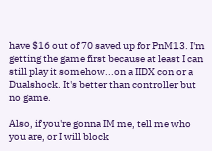have $16 out of 70 saved up for PnM13. I'm getting the game first because at least I can still play it somehow...on a IIDX con or a Dualshock. It's better than controller but no game.

Also, if you're gonna IM me, tell me who you are, or I will block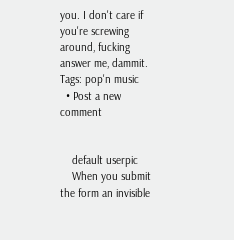you. I don't care if you're screwing around, fucking answer me, dammit.
Tags: pop'n music
  • Post a new comment


    default userpic
    When you submit the form an invisible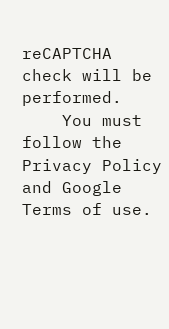reCAPTCHA check will be performed.
    You must follow the Privacy Policy and Google Terms of use.